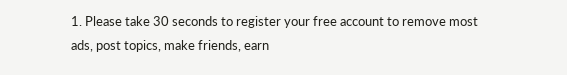1. Please take 30 seconds to register your free account to remove most ads, post topics, make friends, earn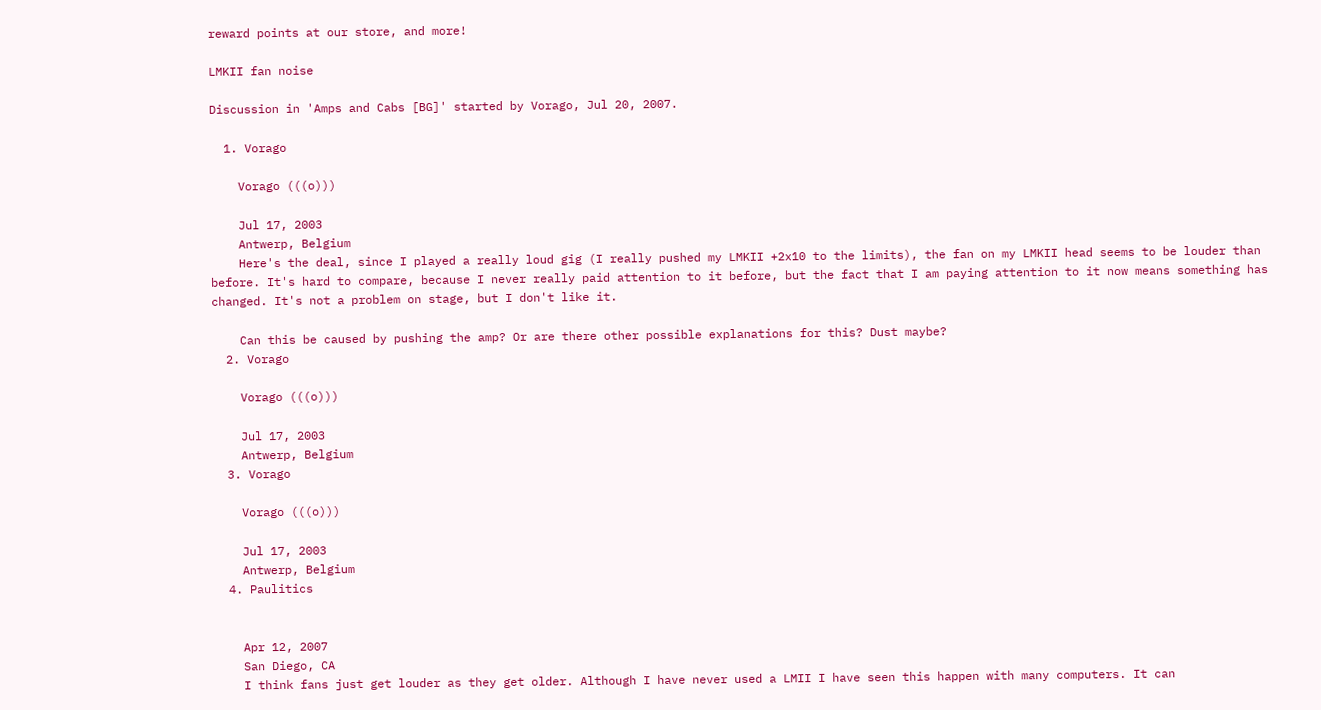reward points at our store, and more!

LMKII fan noise

Discussion in 'Amps and Cabs [BG]' started by Vorago, Jul 20, 2007.

  1. Vorago

    Vorago (((o)))

    Jul 17, 2003
    Antwerp, Belgium
    Here's the deal, since I played a really loud gig (I really pushed my LMKII +2x10 to the limits), the fan on my LMKII head seems to be louder than before. It's hard to compare, because I never really paid attention to it before, but the fact that I am paying attention to it now means something has changed. It's not a problem on stage, but I don't like it.

    Can this be caused by pushing the amp? Or are there other possible explanations for this? Dust maybe?
  2. Vorago

    Vorago (((o)))

    Jul 17, 2003
    Antwerp, Belgium
  3. Vorago

    Vorago (((o)))

    Jul 17, 2003
    Antwerp, Belgium
  4. Paulitics


    Apr 12, 2007
    San Diego, CA
    I think fans just get louder as they get older. Although I have never used a LMII I have seen this happen with many computers. It can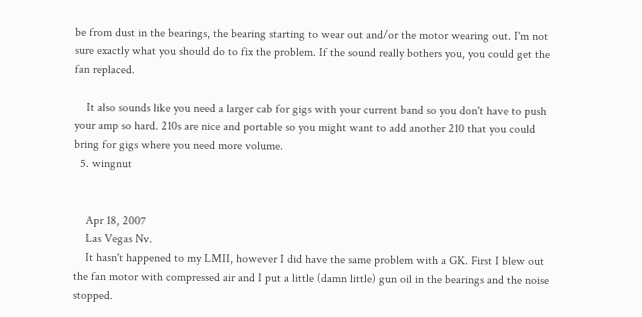be from dust in the bearings, the bearing starting to wear out and/or the motor wearing out. I'm not sure exactly what you should do to fix the problem. If the sound really bothers you, you could get the fan replaced.

    It also sounds like you need a larger cab for gigs with your current band so you don't have to push your amp so hard. 210s are nice and portable so you might want to add another 210 that you could bring for gigs where you need more volume.
  5. wingnut


    Apr 18, 2007
    Las Vegas Nv.
    It hasn't happened to my LMII, however I did have the same problem with a GK. First I blew out the fan motor with compressed air and I put a little (damn little) gun oil in the bearings and the noise stopped.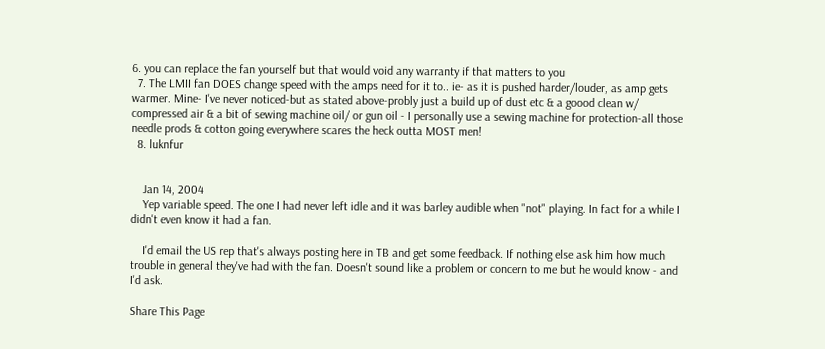6. you can replace the fan yourself but that would void any warranty if that matters to you
  7. The LMII fan DOES change speed with the amps need for it to.. ie- as it is pushed harder/louder, as amp gets warmer. Mine- I've never noticed-but as stated above-probly just a build up of dust etc & a goood clean w/ compressed air & a bit of sewing machine oil/ or gun oil - I personally use a sewing machine for protection-all those needle prods & cotton going everywhere scares the heck outta MOST men!
  8. luknfur


    Jan 14, 2004
    Yep variable speed. The one I had never left idle and it was barley audible when "not" playing. In fact for a while I didn't even know it had a fan.

    I'd email the US rep that's always posting here in TB and get some feedback. If nothing else ask him how much trouble in general they've had with the fan. Doesn't sound like a problem or concern to me but he would know - and I'd ask.

Share This Page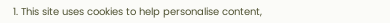1. This site uses cookies to help personalise content,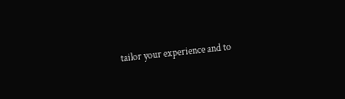tailor your experience and to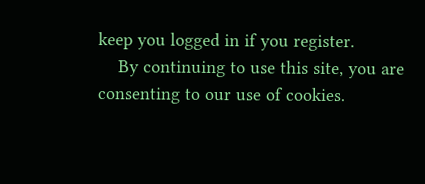keep you logged in if you register.
    By continuing to use this site, you are consenting to our use of cookies.